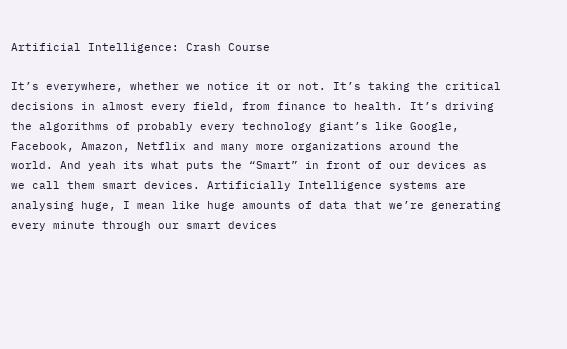Artificial Intelligence: Crash Course

It’s everywhere, whether we notice it or not. It’s taking the critical decisions in almost every field, from finance to health. It’s driving the algorithms of probably every technology giant’s like Google, Facebook, Amazon, Netflix and many more organizations around the world. And yeah its what puts the “Smart” in front of our devices as we call them smart devices. Artificially Intelligence systems are analysing huge, I mean like huge amounts of data that we’re generating every minute through our smart devices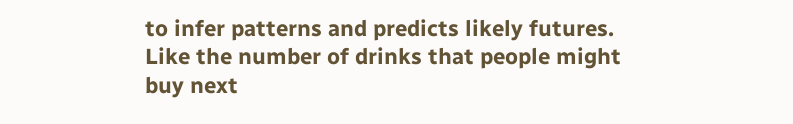to infer patterns and predicts likely futures. Like the number of drinks that people might buy next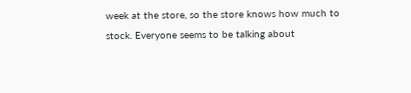week at the store, so the store knows how much to stock. Everyone seems to be talking about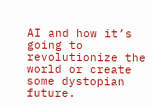AI and how it’s going to revolutionize the world or create some dystopian future.